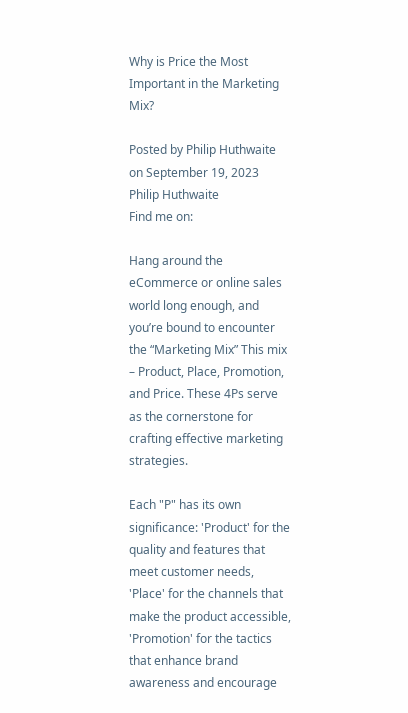Why is Price the Most Important in the Marketing Mix?

Posted by Philip Huthwaite on September 19, 2023
Philip Huthwaite
Find me on:

Hang around the eCommerce or online sales world long enough, and you’re bound to encounter the “Marketing Mix” This mix – Product, Place, Promotion, and Price. These 4Ps serve as the cornerstone for crafting effective marketing strategies.

Each "P" has its own significance: 'Product' for the quality and features that meet customer needs, 'Place' for the channels that make the product accessible, 'Promotion' for the tactics that enhance brand awareness and encourage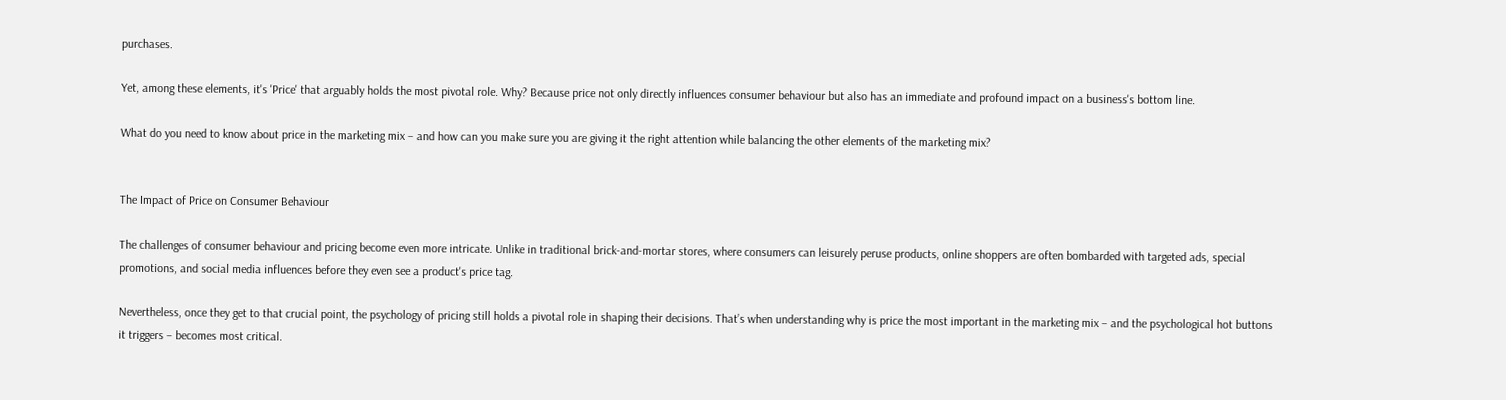purchases.

Yet, among these elements, it's 'Price' that arguably holds the most pivotal role. Why? Because price not only directly influences consumer behaviour but also has an immediate and profound impact on a business's bottom line.

What do you need to know about price in the marketing mix – and how can you make sure you are giving it the right attention while balancing the other elements of the marketing mix?


The Impact of Price on Consumer Behaviour

The challenges of consumer behaviour and pricing become even more intricate. Unlike in traditional brick-and-mortar stores, where consumers can leisurely peruse products, online shoppers are often bombarded with targeted ads, special promotions, and social media influences before they even see a product's price tag.

Nevertheless, once they get to that crucial point, the psychology of pricing still holds a pivotal role in shaping their decisions. That’s when understanding why is price the most important in the marketing mix – and the psychological hot buttons it triggers – becomes most critical.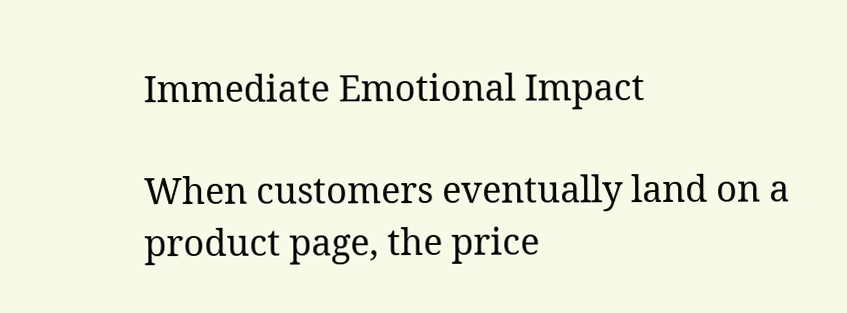Immediate Emotional Impact

When customers eventually land on a product page, the price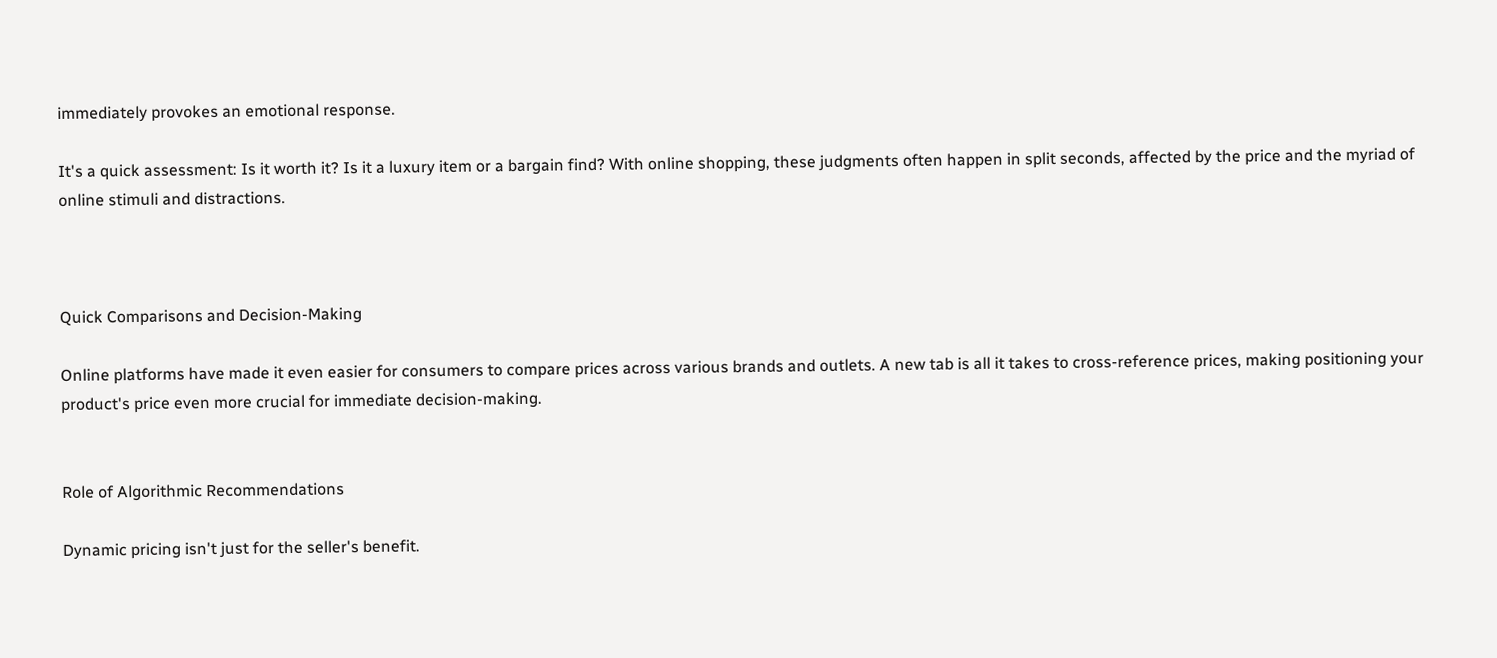immediately provokes an emotional response.

It's a quick assessment: Is it worth it? Is it a luxury item or a bargain find? With online shopping, these judgments often happen in split seconds, affected by the price and the myriad of online stimuli and distractions.



Quick Comparisons and Decision-Making

Online platforms have made it even easier for consumers to compare prices across various brands and outlets. A new tab is all it takes to cross-reference prices, making positioning your product's price even more crucial for immediate decision-making.


Role of Algorithmic Recommendations

Dynamic pricing isn't just for the seller's benefit.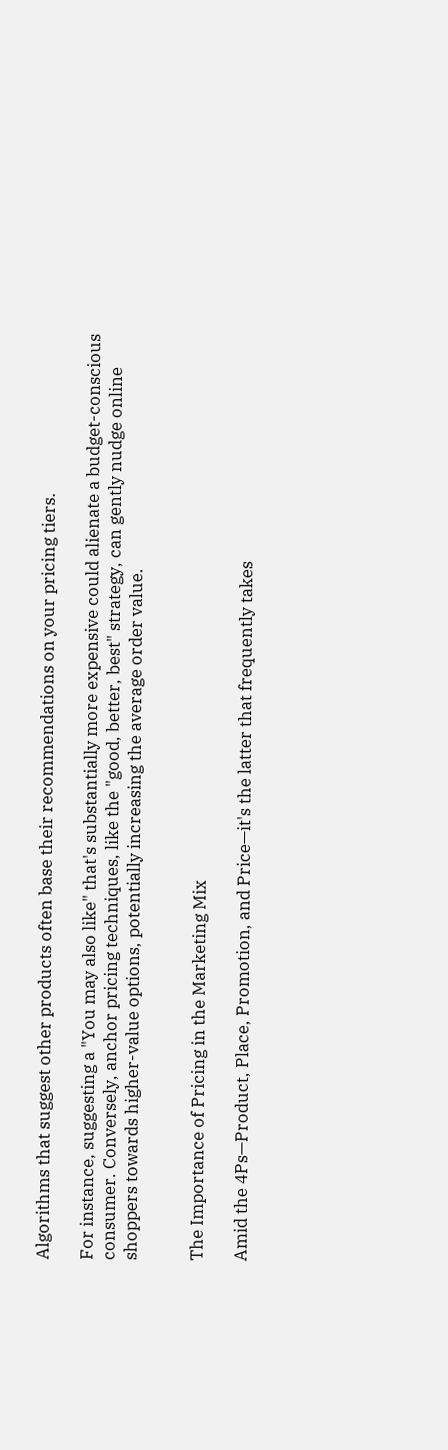Algorithms that suggest other products often base their recommendations on your pricing tiers.

For instance, suggesting a "You may also like" that's substantially more expensive could alienate a budget-conscious consumer. Conversely, anchor pricing techniques, like the "good, better, best" strategy, can gently nudge online shoppers towards higher-value options, potentially increasing the average order value.


The Importance of Pricing in the Marketing Mix

Amid the 4Ps—Product, Place, Promotion, and Price—it's the latter that frequently takes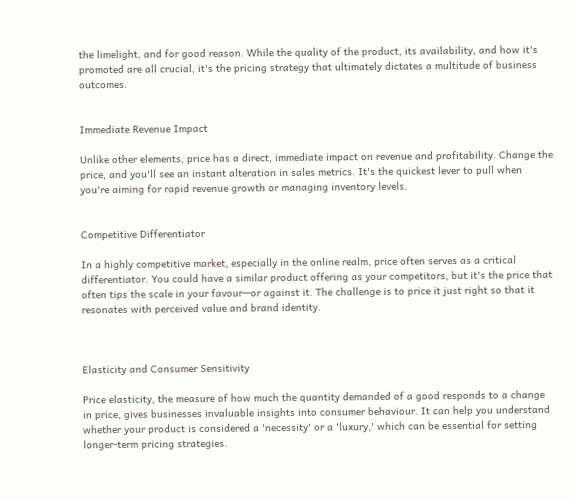the limelight, and for good reason. While the quality of the product, its availability, and how it's promoted are all crucial, it's the pricing strategy that ultimately dictates a multitude of business outcomes.


Immediate Revenue Impact

Unlike other elements, price has a direct, immediate impact on revenue and profitability. Change the price, and you'll see an instant alteration in sales metrics. It's the quickest lever to pull when you're aiming for rapid revenue growth or managing inventory levels.


Competitive Differentiator

In a highly competitive market, especially in the online realm, price often serves as a critical differentiator. You could have a similar product offering as your competitors, but it's the price that often tips the scale in your favour—or against it. The challenge is to price it just right so that it resonates with perceived value and brand identity.



Elasticity and Consumer Sensitivity

Price elasticity, the measure of how much the quantity demanded of a good responds to a change in price, gives businesses invaluable insights into consumer behaviour. It can help you understand whether your product is considered a 'necessity' or a 'luxury,' which can be essential for setting longer-term pricing strategies.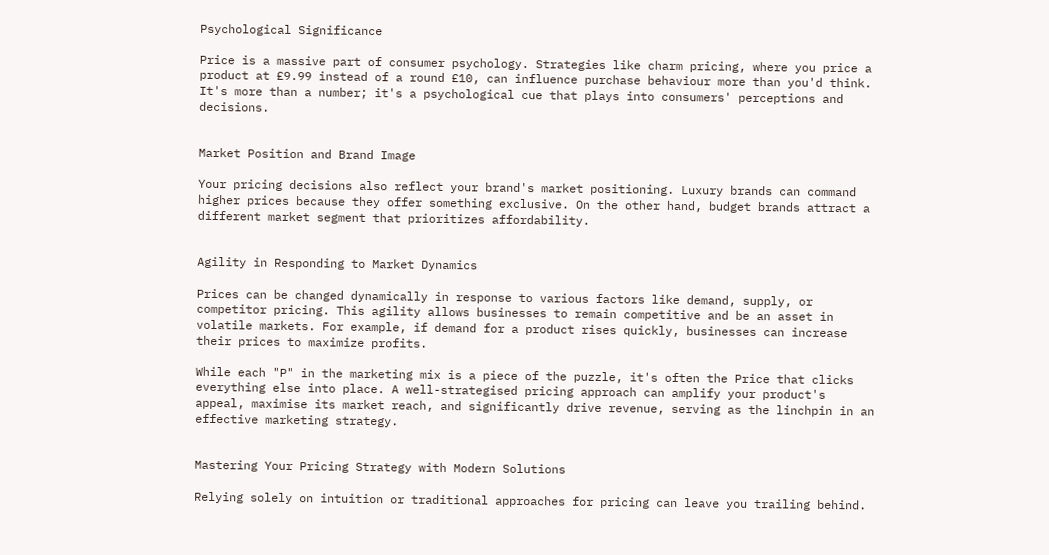Psychological Significance

Price is a massive part of consumer psychology. Strategies like charm pricing, where you price a product at £9.99 instead of a round £10, can influence purchase behaviour more than you'd think. It's more than a number; it's a psychological cue that plays into consumers' perceptions and decisions.


Market Position and Brand Image

Your pricing decisions also reflect your brand's market positioning. Luxury brands can command higher prices because they offer something exclusive. On the other hand, budget brands attract a different market segment that prioritizes affordability.


Agility in Responding to Market Dynamics

Prices can be changed dynamically in response to various factors like demand, supply, or competitor pricing. This agility allows businesses to remain competitive and be an asset in volatile markets. For example, if demand for a product rises quickly, businesses can increase their prices to maximize profits.

While each "P" in the marketing mix is a piece of the puzzle, it's often the Price that clicks everything else into place. A well-strategised pricing approach can amplify your product's appeal, maximise its market reach, and significantly drive revenue, serving as the linchpin in an effective marketing strategy.


Mastering Your Pricing Strategy with Modern Solutions

Relying solely on intuition or traditional approaches for pricing can leave you trailing behind.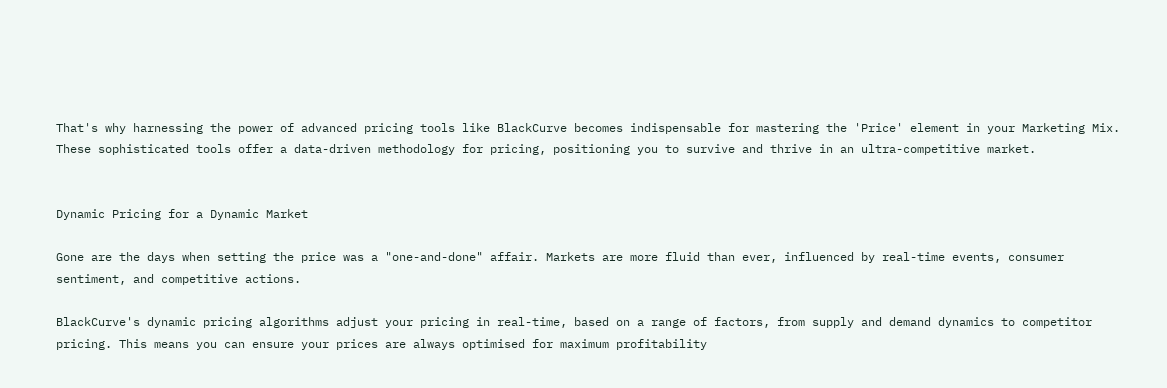That's why harnessing the power of advanced pricing tools like BlackCurve becomes indispensable for mastering the 'Price' element in your Marketing Mix. These sophisticated tools offer a data-driven methodology for pricing, positioning you to survive and thrive in an ultra-competitive market.


Dynamic Pricing for a Dynamic Market

Gone are the days when setting the price was a "one-and-done" affair. Markets are more fluid than ever, influenced by real-time events, consumer sentiment, and competitive actions.

BlackCurve's dynamic pricing algorithms adjust your pricing in real-time, based on a range of factors, from supply and demand dynamics to competitor pricing. This means you can ensure your prices are always optimised for maximum profitability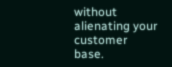without alienating your customer base.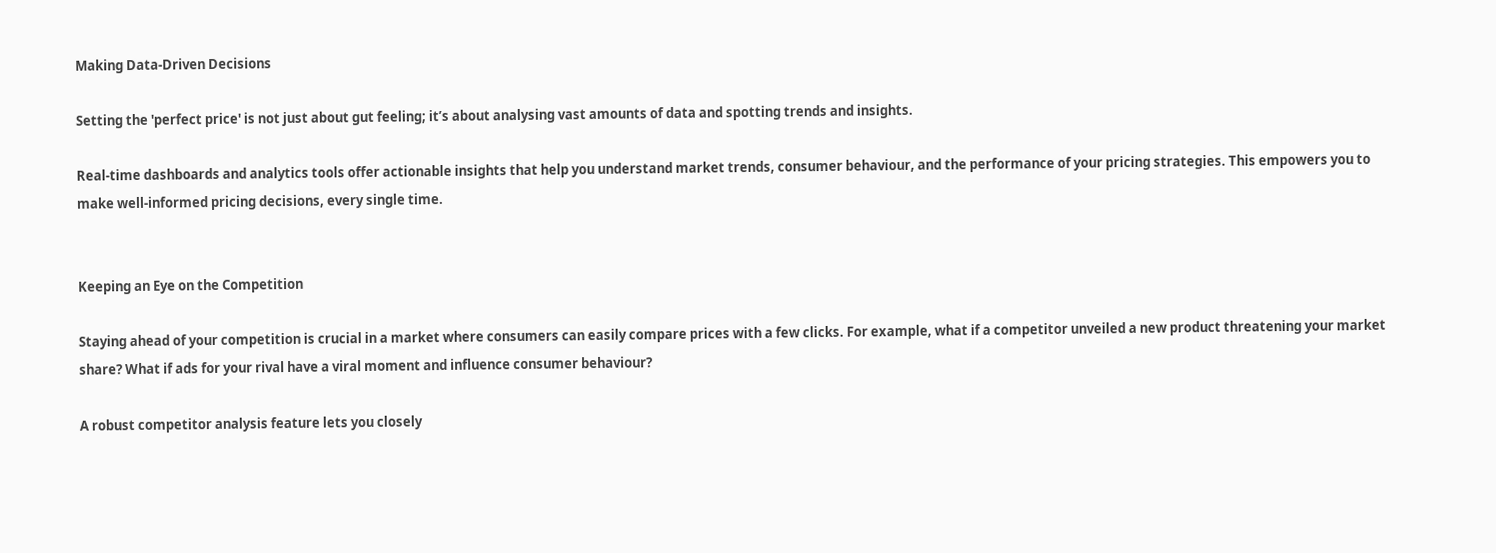Making Data-Driven Decisions

Setting the 'perfect price' is not just about gut feeling; it’s about analysing vast amounts of data and spotting trends and insights.

Real-time dashboards and analytics tools offer actionable insights that help you understand market trends, consumer behaviour, and the performance of your pricing strategies. This empowers you to make well-informed pricing decisions, every single time.


Keeping an Eye on the Competition

Staying ahead of your competition is crucial in a market where consumers can easily compare prices with a few clicks. For example, what if a competitor unveiled a new product threatening your market share? What if ads for your rival have a viral moment and influence consumer behaviour?

A robust competitor analysis feature lets you closely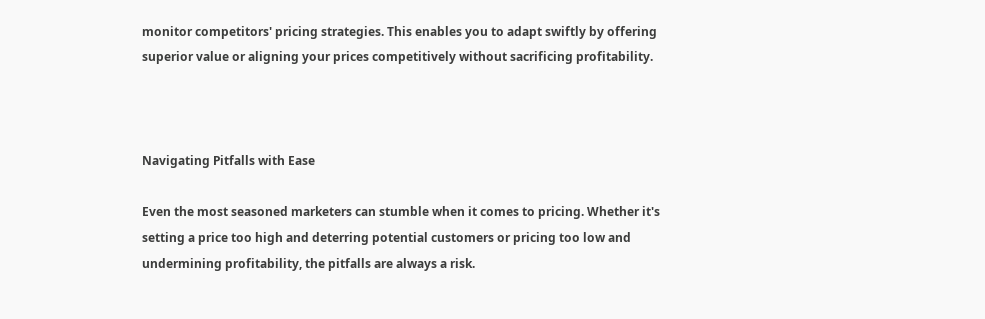monitor competitors' pricing strategies. This enables you to adapt swiftly by offering superior value or aligning your prices competitively without sacrificing profitability.



Navigating Pitfalls with Ease

Even the most seasoned marketers can stumble when it comes to pricing. Whether it's setting a price too high and deterring potential customers or pricing too low and undermining profitability, the pitfalls are always a risk.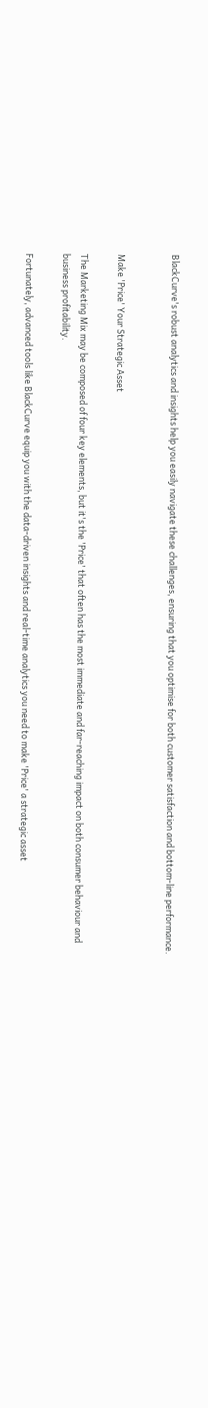BlackCurve's robust analytics and insights help you easily navigate these challenges, ensuring that you optimise for both customer satisfaction and bottom-line performance.


Make 'Price' Your Strategic Asset

The Marketing Mix may be composed of four key elements, but it's the 'Price' that often has the most immediate and far-reaching impact on both consumer behaviour and business profitability.

Fortunately, advanced tools like BlackCurve equip you with the data-driven insights and real-time analytics you need to make 'Price' a strategic asset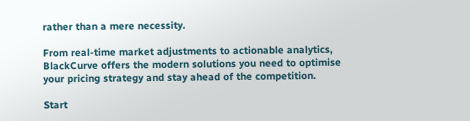rather than a mere necessity.

From real-time market adjustments to actionable analytics, BlackCurve offers the modern solutions you need to optimise your pricing strategy and stay ahead of the competition.

Start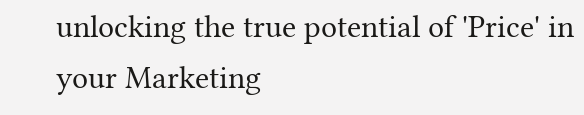unlocking the true potential of 'Price' in your Marketing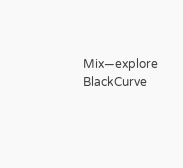Mix—explore BlackCurve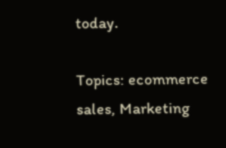today.

Topics: ecommerce sales, Marketing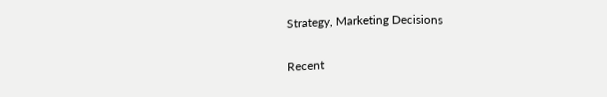Strategy, Marketing Decisions

Recent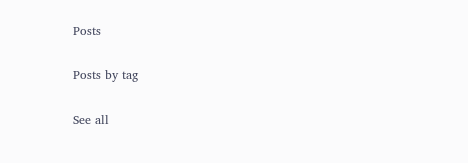Posts

Posts by tag

See all